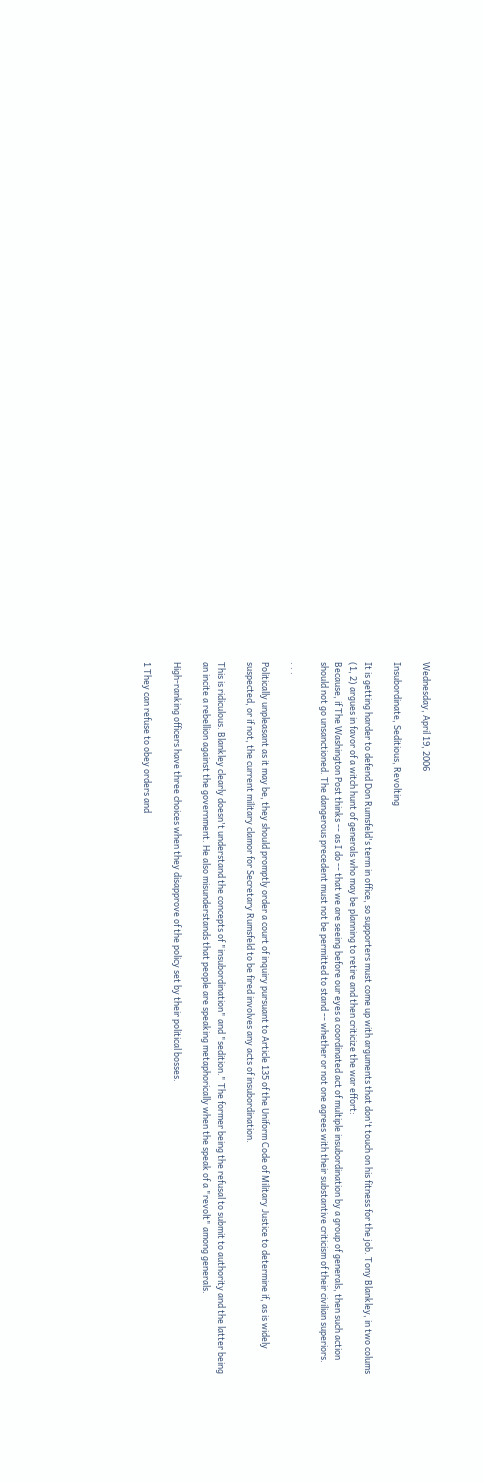Wednesday, April 19, 2006

Insubordinate, Seditious, Revolting

It is getting harder to defend Don Rumsfeld's term in office, so supporters must come up with arguments that don't touch on his fitness for the job. Tony Blankley, in two colums (1, 2) argues in favor of a witch hunt of generals who may be planning to retire and then criticize the war effort:
Because, if The Washington Post thinks -- as I do -- that we are seeing before our eyes a coordinated act of multiple insubordination by a group of generals, then such action should not go unsanctioned. The dangerous precedent must not be permitted to stand -- whether or not one agrees with their substantive criticism of their civilian superiors.

. . .

Politically unpleasant as it may be, they should promptly order a court of inquiry pursuant to Article 135 of the Uniform Code of Military Justice to determine if, as is widely suspected, or if not, the current military clamor for Secretary Rumsfeld to be fired involves any acts of insubordination.

This is ridiculous. Blankley clearly doesn't understand the concepts of "insubordination" and "sedition." The former being the refusal to submit to authority and the latter being an incite a rebellion against the government. He also misunderstands that people are speaking metaphorically when the speak of a "revolt" among generals.

High-ranking officers have three choices when they disapprove of the policy set by their political bosses.

1 They can refuse to obey orders and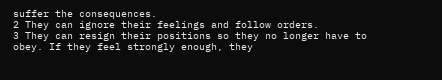suffer the consequences.
2 They can ignore their feelings and follow orders.
3 They can resign their positions so they no longer have to obey. If they feel strongly enough, they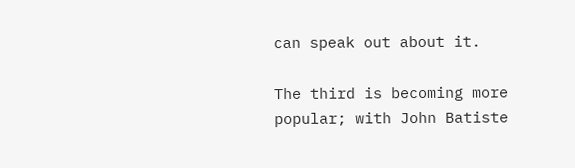can speak out about it.

The third is becoming more popular; with John Batiste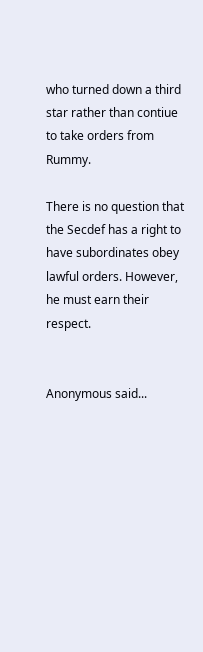who turned down a third star rather than contiue to take orders from Rummy.

There is no question that the Secdef has a right to have subordinates obey lawful orders. However, he must earn their respect.


Anonymous said...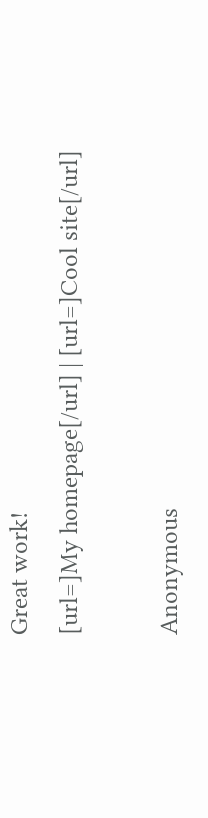Great work!
[url=]My homepage[/url] | [url=]Cool site[/url]

Anonymous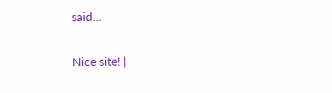said...

Nice site! |